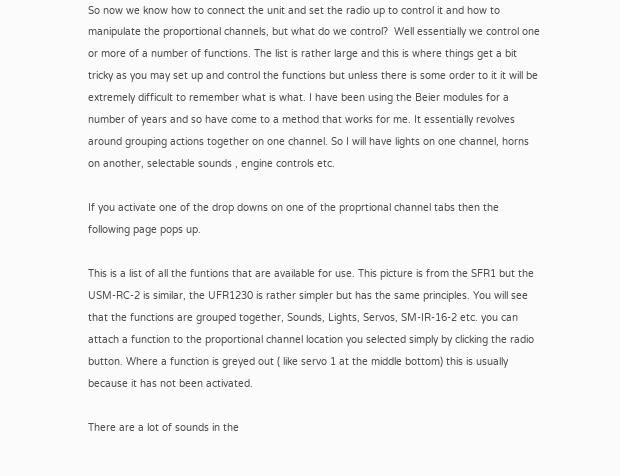So now we know how to connect the unit and set the radio up to control it and how to manipulate the proportional channels, but what do we control?  Well essentially we control one or more of a number of functions. The list is rather large and this is where things get a bit tricky as you may set up and control the functions but unless there is some order to it it will be extremely difficult to remember what is what. I have been using the Beier modules for a number of years and so have come to a method that works for me. It essentially revolves around grouping actions together on one channel. So I will have lights on one channel, horns on another, selectable sounds , engine controls etc.

If you activate one of the drop downs on one of the proprtional channel tabs then the following page pops up.

This is a list of all the funtions that are available for use. This picture is from the SFR1 but the USM-RC-2 is similar, the UFR1230 is rather simpler but has the same principles. You will see that the functions are grouped together, Sounds, Lights, Servos, SM-IR-16-2 etc. you can attach a function to the proportional channel location you selected simply by clicking the radio button. Where a function is greyed out ( like servo 1 at the middle bottom) this is usually because it has not been activated.

There are a lot of sounds in the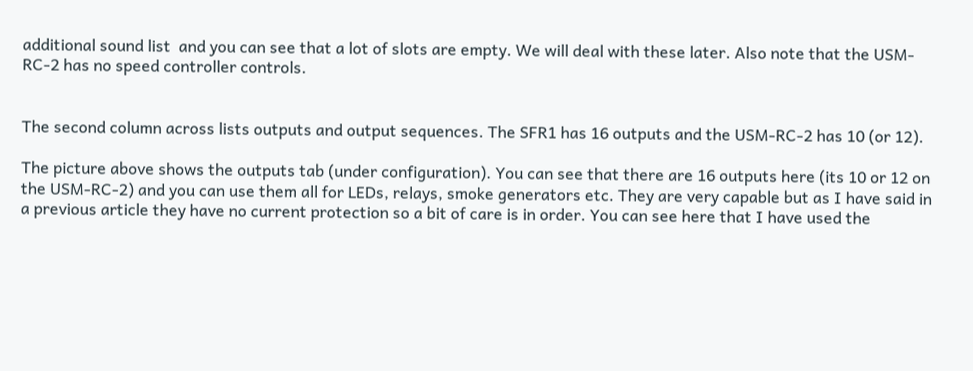additional sound list  and you can see that a lot of slots are empty. We will deal with these later. Also note that the USM-RC-2 has no speed controller controls.


The second column across lists outputs and output sequences. The SFR1 has 16 outputs and the USM-RC-2 has 10 (or 12).

The picture above shows the outputs tab (under configuration). You can see that there are 16 outputs here (its 10 or 12 on the USM-RC-2) and you can use them all for LEDs, relays, smoke generators etc. They are very capable but as I have said in a previous article they have no current protection so a bit of care is in order. You can see here that I have used the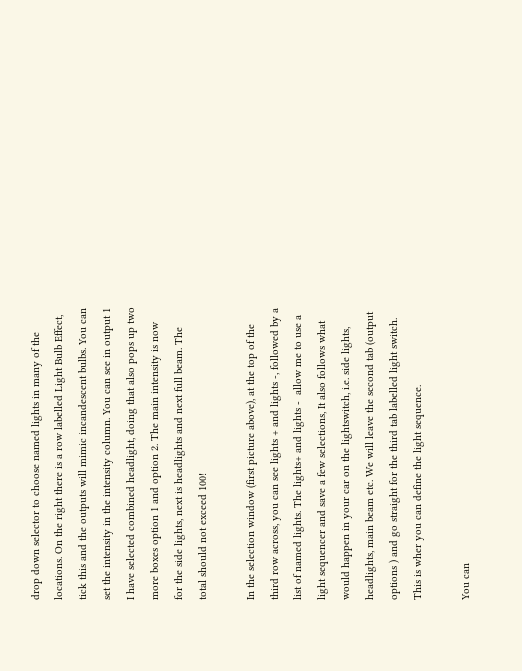drop down selector to choose named lights in many of the locations. On the right there is a row labelled Light Bulb Effect, tick this and the outputs will mimic incandescent bulbs. You can set the intensity in the intensity column. You can see in output 1 I have selected combined headlight, doing that also pops up two more boxes option 1 and option 2. The main intensity is now for the side lights, next is headlights and next full beam. The total should not exceed 100!

In the selection window (first picture above), at the top of the third row across, you can see lights + and lights -, followed by a list of named lights. The lights+ and lights -  allow me to use a light sequencer and save a few selections, It also follows what would happen in your car on the lightswitch, i.e. side lights, headlights, main beam etc. We will leave the second tab (output options ) and go straight for the third tab labelled light switch. This is wher you can define the light sequence.

You can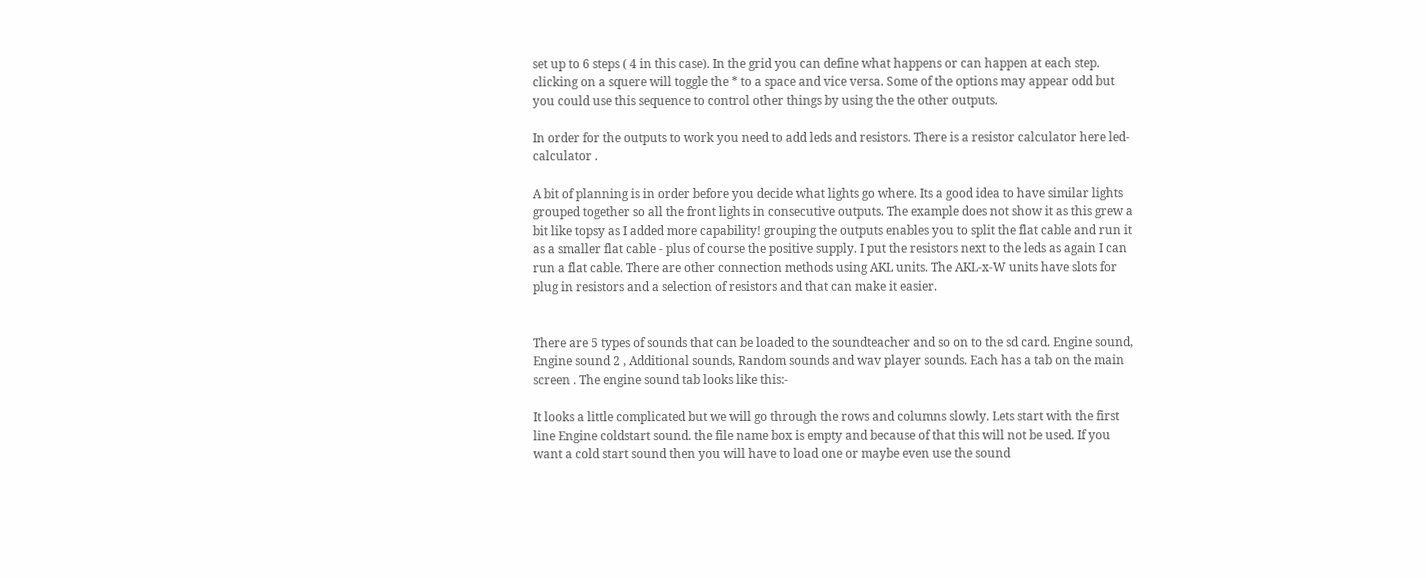set up to 6 steps ( 4 in this case). In the grid you can define what happens or can happen at each step. clicking on a squere will toggle the * to a space and vice versa. Some of the options may appear odd but you could use this sequence to control other things by using the the other outputs.

In order for the outputs to work you need to add leds and resistors. There is a resistor calculator here led-calculator .

A bit of planning is in order before you decide what lights go where. Its a good idea to have similar lights grouped together so all the front lights in consecutive outputs. The example does not show it as this grew a bit like topsy as I added more capability! grouping the outputs enables you to split the flat cable and run it as a smaller flat cable - plus of course the positive supply. I put the resistors next to the leds as again I can run a flat cable. There are other connection methods using AKL units. The AKL-x-W units have slots for plug in resistors and a selection of resistors and that can make it easier.


There are 5 types of sounds that can be loaded to the soundteacher and so on to the sd card. Engine sound, Engine sound 2 , Additional sounds, Random sounds and wav player sounds. Each has a tab on the main screen . The engine sound tab looks like this:-

It looks a little complicated but we will go through the rows and columns slowly. Lets start with the first line Engine coldstart sound. the file name box is empty and because of that this will not be used. If you want a cold start sound then you will have to load one or maybe even use the sound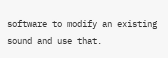software to modify an existing sound and use that.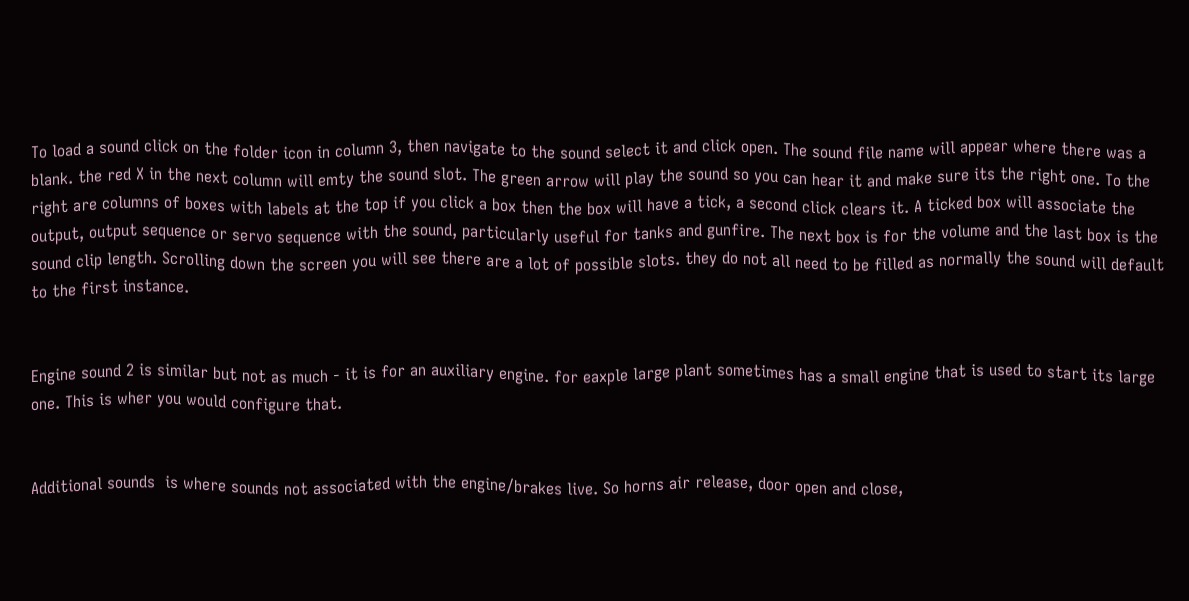To load a sound click on the folder icon in column 3, then navigate to the sound select it and click open. The sound file name will appear where there was a blank. the red X in the next column will emty the sound slot. The green arrow will play the sound so you can hear it and make sure its the right one. To the right are columns of boxes with labels at the top if you click a box then the box will have a tick, a second click clears it. A ticked box will associate the output, output sequence or servo sequence with the sound, particularly useful for tanks and gunfire. The next box is for the volume and the last box is the sound clip length. Scrolling down the screen you will see there are a lot of possible slots. they do not all need to be filled as normally the sound will default to the first instance.


Engine sound 2 is similar but not as much - it is for an auxiliary engine. for eaxple large plant sometimes has a small engine that is used to start its large one. This is wher you would configure that.


Additional sounds  is where sounds not associated with the engine/brakes live. So horns air release, door open and close,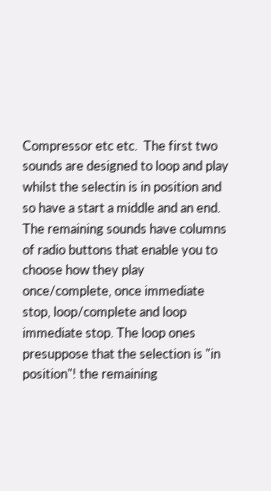Compressor etc etc.  The first two sounds are designed to loop and play whilst the selectin is in position and so have a start a middle and an end. The remaining sounds have columns of radio buttons that enable you to choose how they play once/complete, once immediate stop, loop/complete and loop immediate stop. The loop ones presuppose that the selection is "in position"! the remaining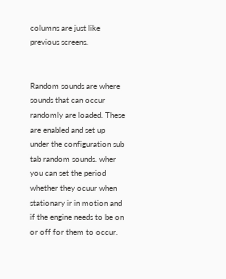columns are just like previous screens.


Random sounds are where sounds that can occur randomly are loaded. These are enabled and set up under the configuration sub tab random sounds. wher you can set the period whether they ocuur when stationary ir in motion and if the engine needs to be on or off for them to occur.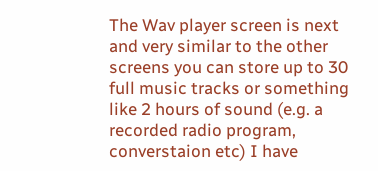The Wav player screen is next and very similar to the other screens you can store up to 30 full music tracks or something like 2 hours of sound (e.g. a recorded radio program, converstaion etc) I have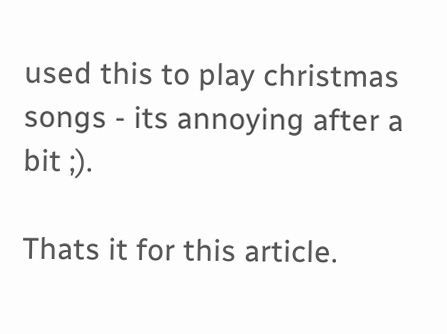used this to play christmas songs - its annoying after a bit ;).

Thats it for this article.